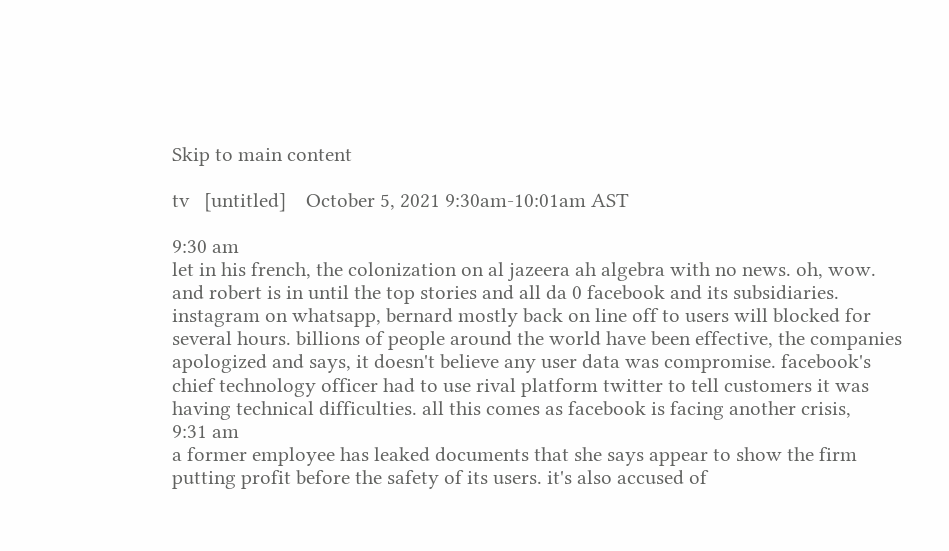Skip to main content

tv   [untitled]    October 5, 2021 9:30am-10:01am AST

9:30 am
let in his french, the colonization on al jazeera ah algebra with no news. oh, wow. and robert is in until the top stories and all da 0 facebook and its subsidiaries. instagram on whatsapp, bernard mostly back on line off to users will blocked for several hours. billions of people around the world have been effective, the companies apologized and says, it doesn't believe any user data was compromise. facebook's chief technology officer had to use rival platform twitter to tell customers it was having technical difficulties. all this comes as facebook is facing another crisis,
9:31 am
a former employee has leaked documents that she says appear to show the firm putting profit before the safety of its users. it's also accused of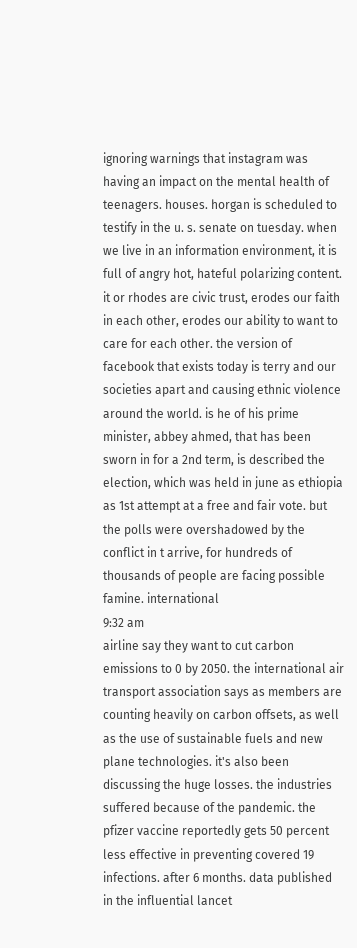ignoring warnings that instagram was having an impact on the mental health of teenagers. houses. horgan is scheduled to testify in the u. s. senate on tuesday. when we live in an information environment, it is full of angry hot, hateful polarizing content. it or rhodes are civic trust, erodes our faith in each other, erodes our ability to want to care for each other. the version of facebook that exists today is terry and our societies apart and causing ethnic violence around the world. is he of his prime minister, abbey ahmed, that has been sworn in for a 2nd term, is described the election, which was held in june as ethiopia as 1st attempt at a free and fair vote. but the polls were overshadowed by the conflict in t arrive, for hundreds of thousands of people are facing possible famine. international
9:32 am
airline say they want to cut carbon emissions to 0 by 2050. the international air transport association says as members are counting heavily on carbon offsets, as well as the use of sustainable fuels and new plane technologies. it's also been discussing the huge losses. the industries suffered because of the pandemic. the pfizer vaccine reportedly gets 50 percent less effective in preventing covered 19 infections. after 6 months. data published in the influential lancet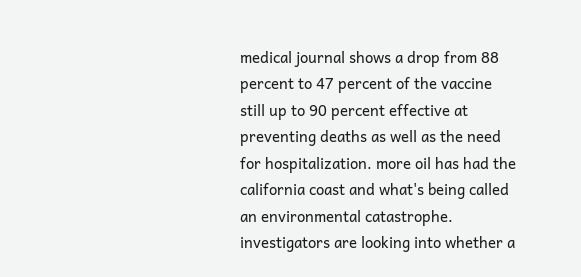medical journal shows a drop from 88 percent to 47 percent of the vaccine still up to 90 percent effective at preventing deaths as well as the need for hospitalization. more oil has had the california coast and what's being called an environmental catastrophe. investigators are looking into whether a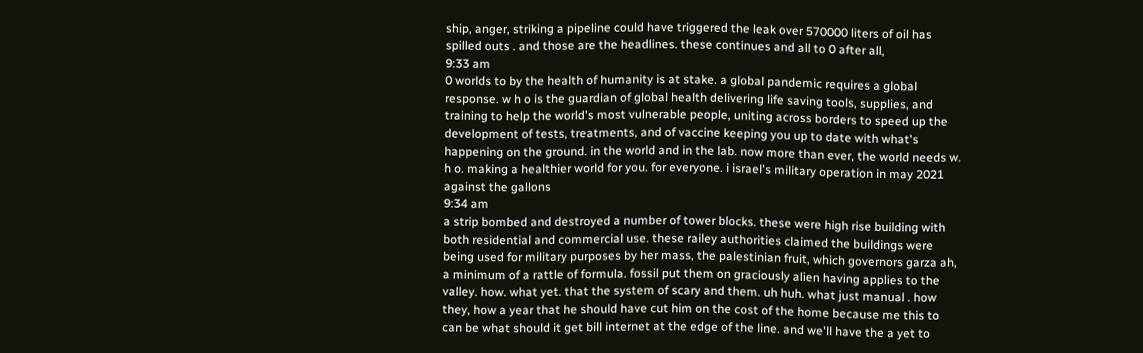ship, anger, striking a pipeline could have triggered the leak over 570000 liters of oil has spilled outs . and those are the headlines. these continues and all to 0 after all,
9:33 am
0 worlds to by the health of humanity is at stake. a global pandemic requires a global response. w h o is the guardian of global health delivering life saving tools, supplies, and training to help the world's most vulnerable people, uniting across borders to speed up the development of tests, treatments, and of vaccine keeping you up to date with what's happening on the ground. in the world and in the lab. now more than ever, the world needs w. h o. making a healthier world for you. for everyone. i israel's military operation in may 2021 against the gallons
9:34 am
a strip bombed and destroyed a number of tower blocks. these were high rise building with both residential and commercial use. these railey authorities claimed the buildings were being used for military purposes by her mass, the palestinian fruit, which governors garza ah, a minimum of a rattle of formula. fossil put them on graciously alien having applies to the valley. how. what yet. that the system of scary and them. uh huh. what just manual . how they, how a year that he should have cut him on the cost of the home because me this to can be what should it get bill internet at the edge of the line. and we'll have the a yet to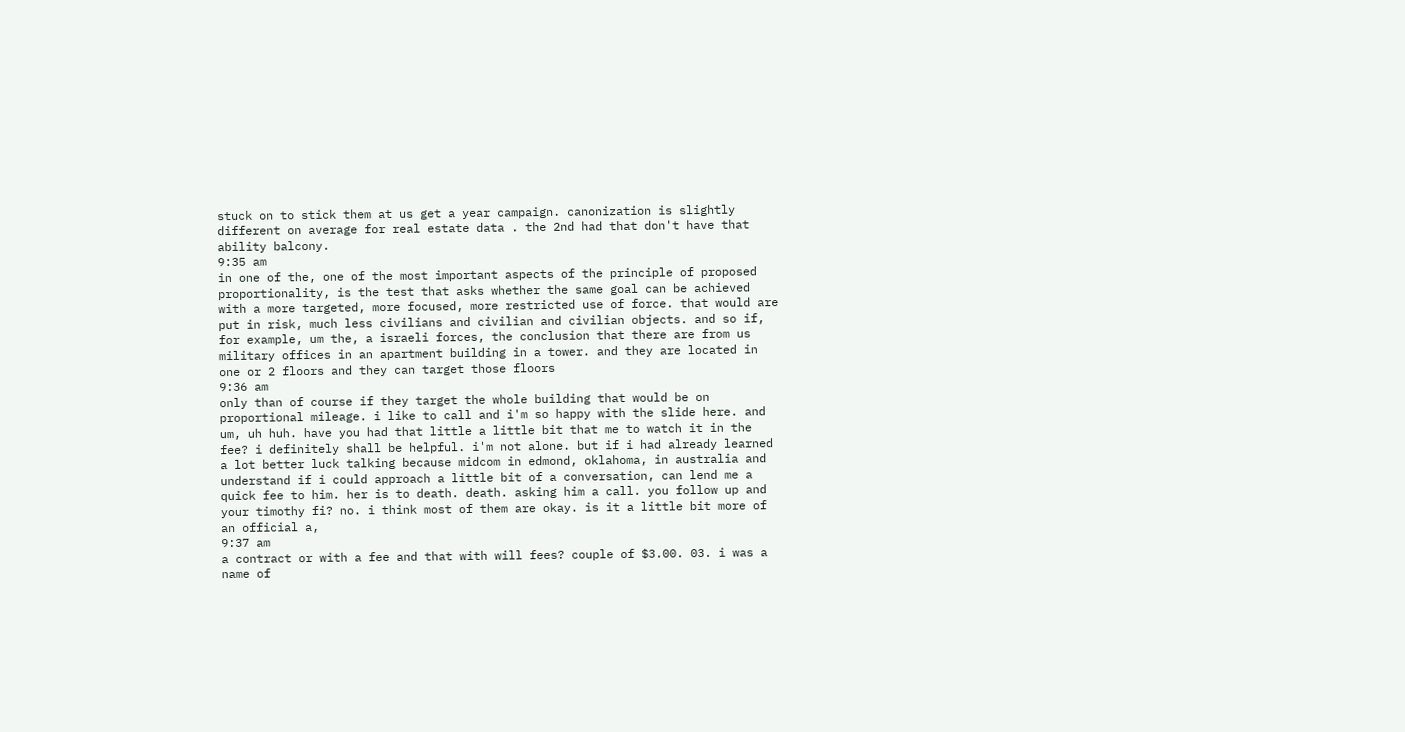stuck on to stick them at us get a year campaign. canonization is slightly different on average for real estate data . the 2nd had that don't have that ability balcony.
9:35 am
in one of the, one of the most important aspects of the principle of proposed proportionality, is the test that asks whether the same goal can be achieved with a more targeted, more focused, more restricted use of force. that would are put in risk, much less civilians and civilian and civilian objects. and so if, for example, um the, a israeli forces, the conclusion that there are from us military offices in an apartment building in a tower. and they are located in one or 2 floors and they can target those floors
9:36 am
only than of course if they target the whole building that would be on proportional mileage. i like to call and i'm so happy with the slide here. and um, uh huh. have you had that little a little bit that me to watch it in the fee? i definitely shall be helpful. i'm not alone. but if i had already learned a lot better luck talking because midcom in edmond, oklahoma, in australia and understand if i could approach a little bit of a conversation, can lend me a quick fee to him. her is to death. death. asking him a call. you follow up and your timothy fi? no. i think most of them are okay. is it a little bit more of an official a,
9:37 am
a contract or with a fee and that with will fees? couple of $3.00. 03. i was a name of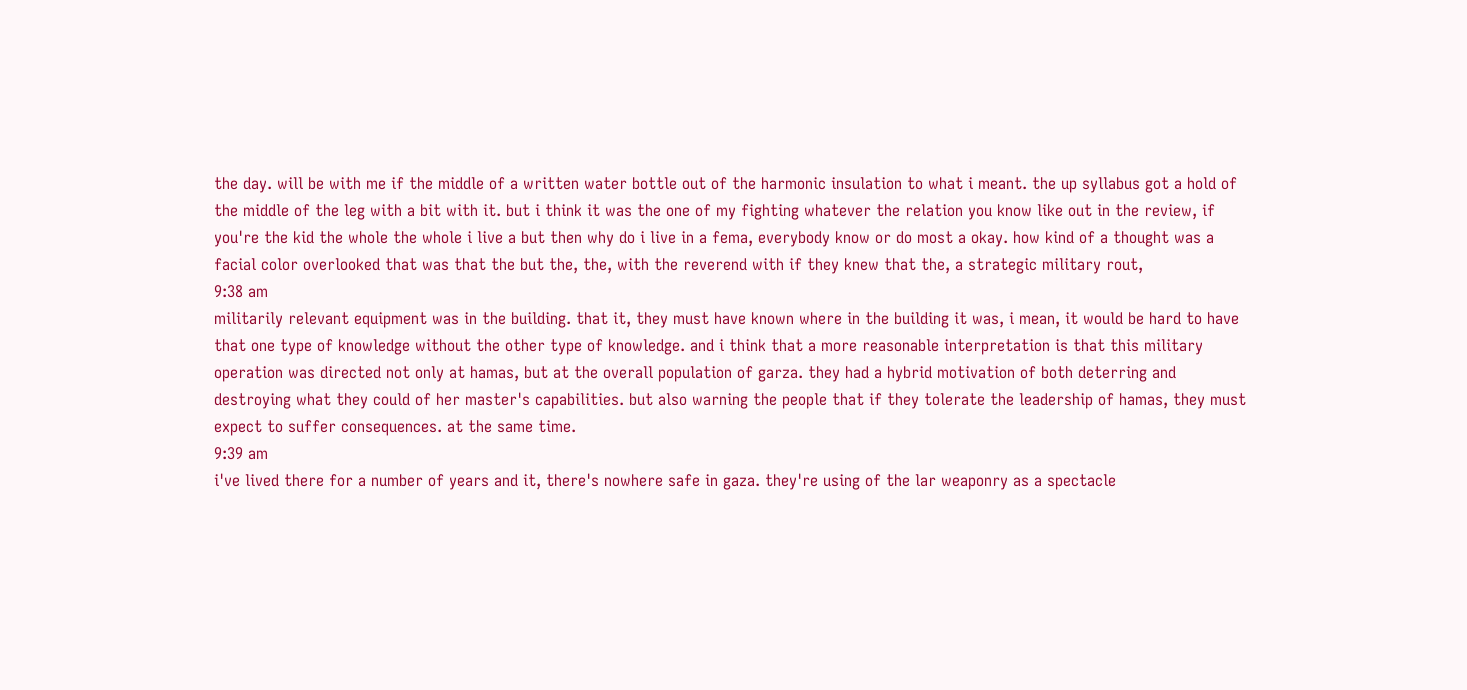the day. will be with me if the middle of a written water bottle out of the harmonic insulation to what i meant. the up syllabus got a hold of the middle of the leg with a bit with it. but i think it was the one of my fighting whatever the relation you know like out in the review, if you're the kid the whole the whole i live a but then why do i live in a fema, everybody know or do most a okay. how kind of a thought was a facial color overlooked that was that the but the, the, with the reverend with if they knew that the, a strategic military rout,
9:38 am
militarily relevant equipment was in the building. that it, they must have known where in the building it was, i mean, it would be hard to have that one type of knowledge without the other type of knowledge. and i think that a more reasonable interpretation is that this military operation was directed not only at hamas, but at the overall population of garza. they had a hybrid motivation of both deterring and destroying what they could of her master's capabilities. but also warning the people that if they tolerate the leadership of hamas, they must expect to suffer consequences. at the same time.
9:39 am
i've lived there for a number of years and it, there's nowhere safe in gaza. they're using of the lar weaponry as a spectacle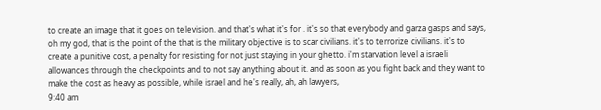to create an image that it goes on television. and that's what it's for . it's so that everybody and garza gasps and says, oh my god, that is the point of the that is the military objective is to scar civilians. it's to terrorize civilians. it's to create a punitive cost, a penalty for resisting for not just staying in your ghetto. i'm starvation level a israeli allowances through the checkpoints and to not say anything about it. and as soon as you fight back and they want to make the cost as heavy as possible, while israel and he's really, ah, ah lawyers,
9:40 am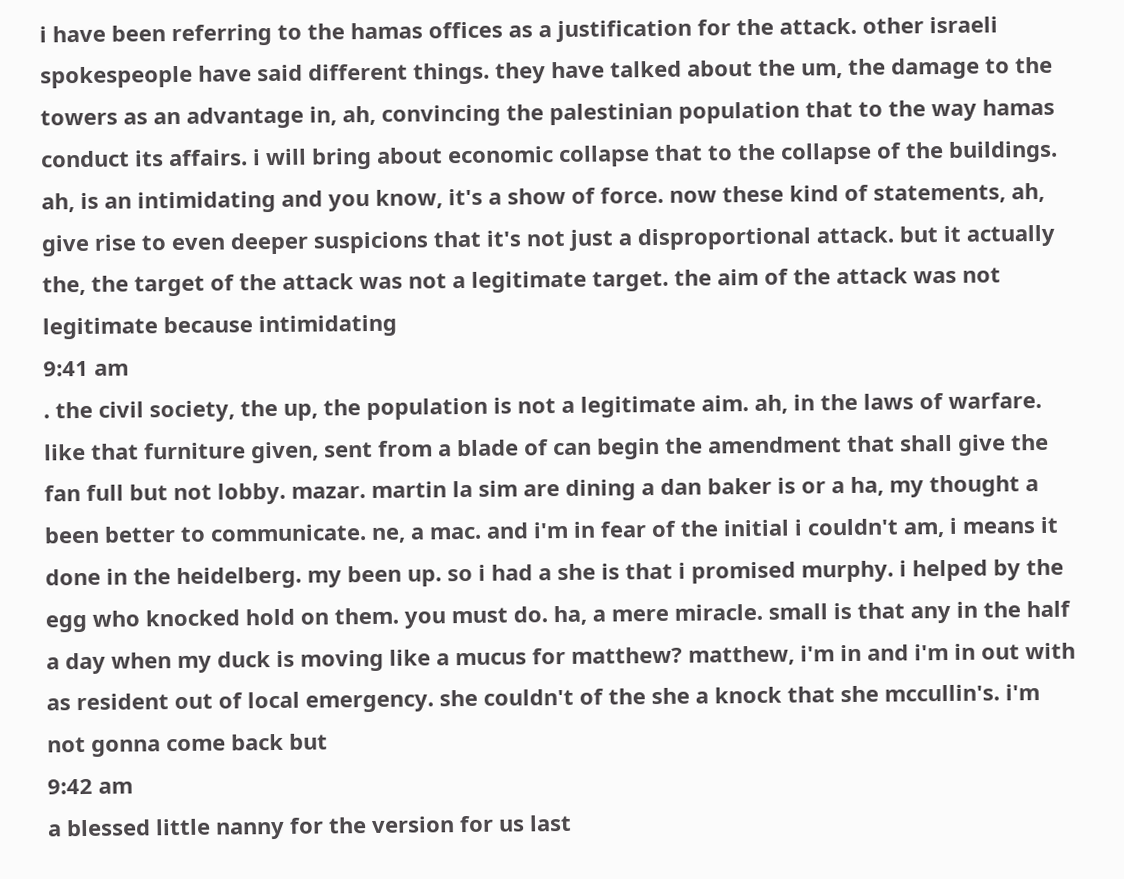i have been referring to the hamas offices as a justification for the attack. other israeli spokespeople have said different things. they have talked about the um, the damage to the towers as an advantage in, ah, convincing the palestinian population that to the way hamas conduct its affairs. i will bring about economic collapse that to the collapse of the buildings. ah, is an intimidating and you know, it's a show of force. now these kind of statements, ah, give rise to even deeper suspicions that it's not just a disproportional attack. but it actually the, the target of the attack was not a legitimate target. the aim of the attack was not legitimate because intimidating
9:41 am
. the civil society, the up, the population is not a legitimate aim. ah, in the laws of warfare. like that furniture given, sent from a blade of can begin the amendment that shall give the fan full but not lobby. mazar. martin la sim are dining a dan baker is or a ha, my thought a been better to communicate. ne, a mac. and i'm in fear of the initial i couldn't am, i means it done in the heidelberg. my been up. so i had a she is that i promised murphy. i helped by the egg who knocked hold on them. you must do. ha, a mere miracle. small is that any in the half a day when my duck is moving like a mucus for matthew? matthew, i'm in and i'm in out with as resident out of local emergency. she couldn't of the she a knock that she mccullin's. i'm not gonna come back but
9:42 am
a blessed little nanny for the version for us last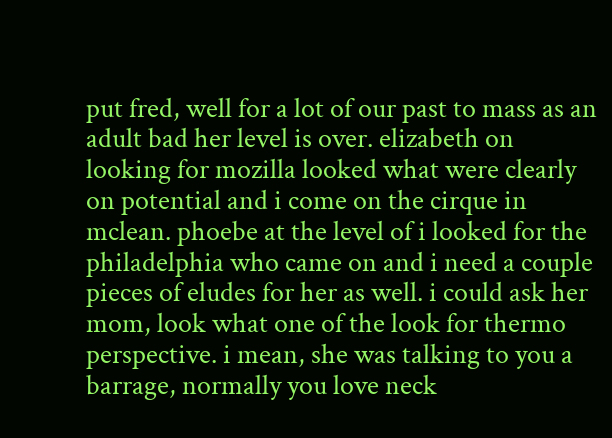put fred, well for a lot of our past to mass as an adult bad her level is over. elizabeth on looking for mozilla looked what were clearly on potential and i come on the cirque in mclean. phoebe at the level of i looked for the philadelphia who came on and i need a couple pieces of eludes for her as well. i could ask her mom, look what one of the look for thermo perspective. i mean, she was talking to you a barrage, normally you love neck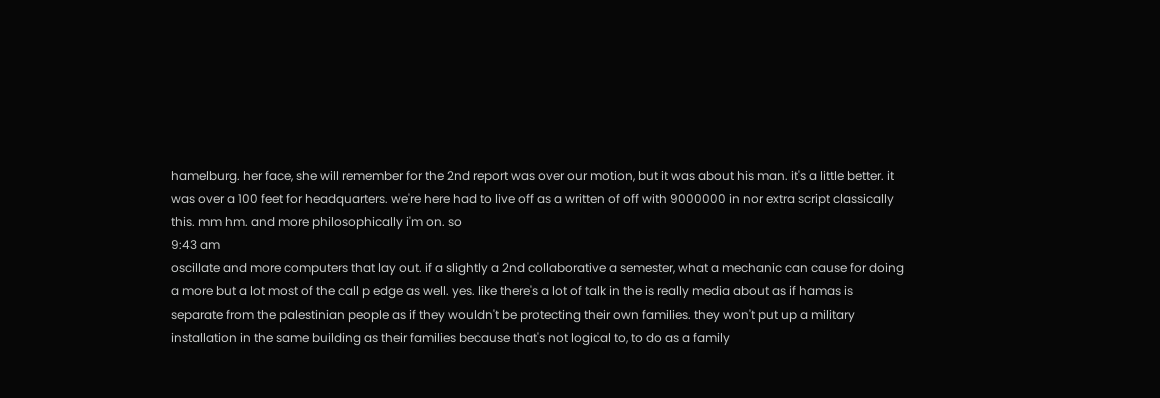hamelburg. her face, she will remember for the 2nd report was over our motion, but it was about his man. it's a little better. it was over a 100 feet for headquarters. we're here had to live off as a written of off with 9000000 in nor extra script classically this. mm hm. and more philosophically i'm on. so
9:43 am
oscillate and more computers that lay out. if a slightly a 2nd collaborative a semester, what a mechanic can cause for doing a more but a lot most of the call p edge as well. yes. like there's a lot of talk in the is really media about as if hamas is separate from the palestinian people as if they wouldn't be protecting their own families. they won't put up a military installation in the same building as their families because that's not logical to, to do as a family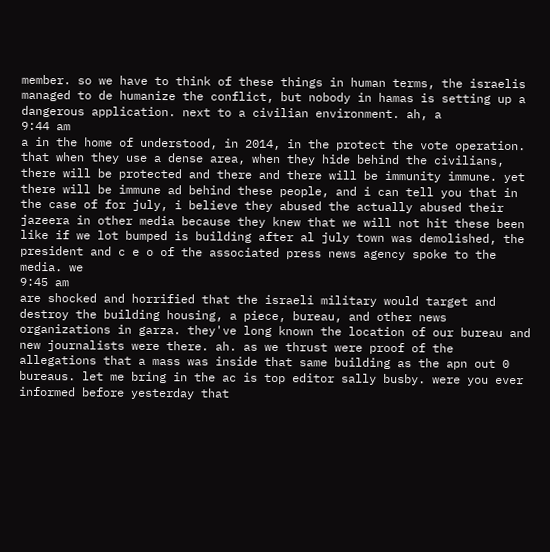member. so we have to think of these things in human terms, the israelis managed to de humanize the conflict, but nobody in hamas is setting up a dangerous application. next to a civilian environment. ah, a
9:44 am
a in the home of understood, in 2014, in the protect the vote operation. that when they use a dense area, when they hide behind the civilians, there will be protected and there and there will be immunity immune. yet there will be immune ad behind these people, and i can tell you that in the case of for july, i believe they abused the actually abused their jazeera in other media because they knew that we will not hit these been like if we lot bumped is building after al july town was demolished, the president and c e o of the associated press news agency spoke to the media. we
9:45 am
are shocked and horrified that the israeli military would target and destroy the building housing, a piece, bureau, and other news organizations in garza. they've long known the location of our bureau and new journalists were there. ah. as we thrust were proof of the allegations that a mass was inside that same building as the apn out 0 bureaus. let me bring in the ac is top editor sally busby. were you ever informed before yesterday that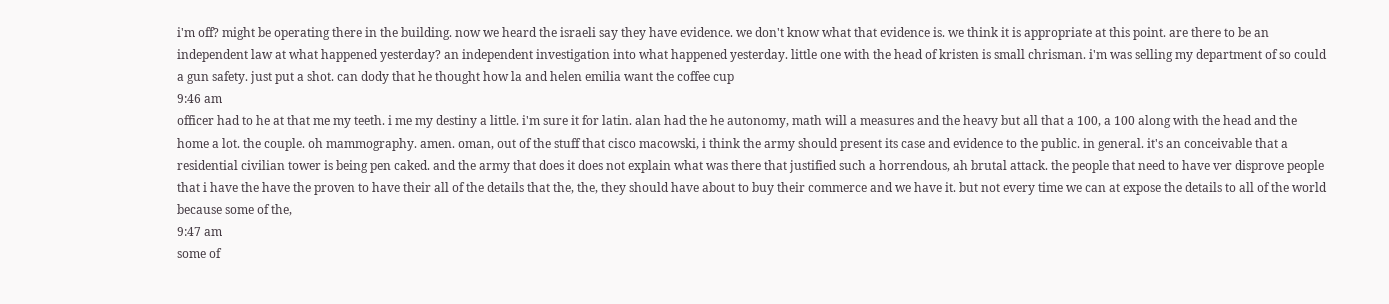i'm off? might be operating there in the building. now we heard the israeli say they have evidence. we don't know what that evidence is. we think it is appropriate at this point. are there to be an independent law at what happened yesterday? an independent investigation into what happened yesterday. little one with the head of kristen is small chrisman. i'm was selling my department of so could a gun safety. just put a shot. can dody that he thought how la and helen emilia want the coffee cup
9:46 am
officer had to he at that me my teeth. i me my destiny a little. i'm sure it for latin. alan had the he autonomy, math will a measures and the heavy but all that a 100, a 100 along with the head and the home a lot. the couple. oh mammography. amen. oman, out of the stuff that cisco macowski, i think the army should present its case and evidence to the public. in general. it's an conceivable that a residential civilian tower is being pen caked. and the army that does it does not explain what was there that justified such a horrendous, ah brutal attack. the people that need to have ver disprove people that i have the have the proven to have their all of the details that the, the, they should have about to buy their commerce and we have it. but not every time we can at expose the details to all of the world because some of the,
9:47 am
some of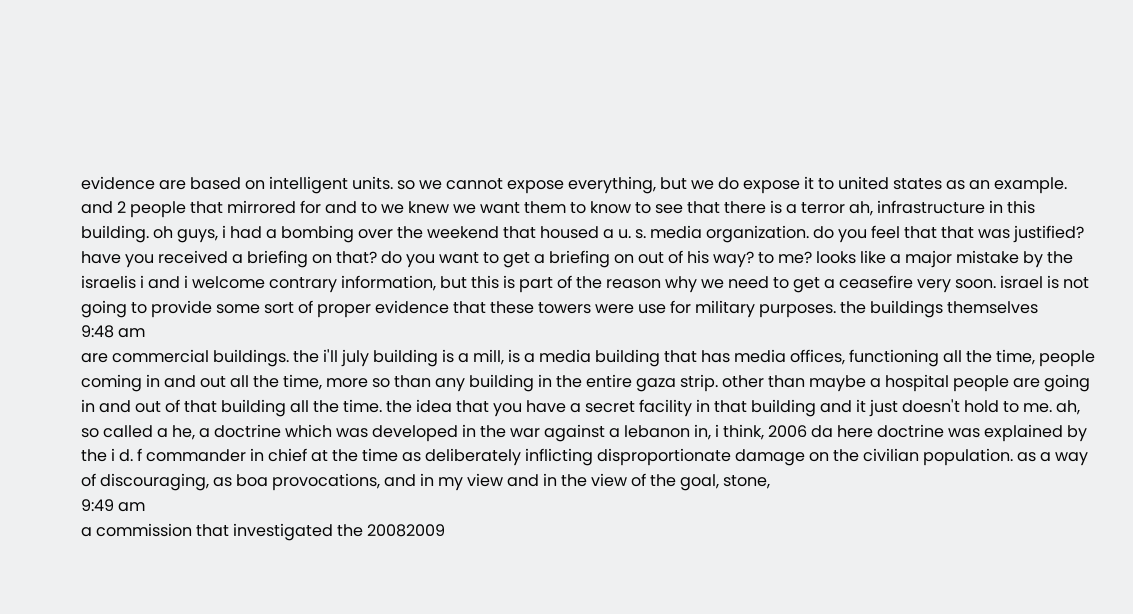evidence are based on intelligent units. so we cannot expose everything, but we do expose it to united states as an example. and 2 people that mirrored for and to we knew we want them to know to see that there is a terror ah, infrastructure in this building. oh guys, i had a bombing over the weekend that housed a u. s. media organization. do you feel that that was justified? have you received a briefing on that? do you want to get a briefing on out of his way? to me? looks like a major mistake by the israelis i and i welcome contrary information, but this is part of the reason why we need to get a ceasefire very soon. israel is not going to provide some sort of proper evidence that these towers were use for military purposes. the buildings themselves
9:48 am
are commercial buildings. the i'll july building is a mill, is a media building that has media offices, functioning all the time, people coming in and out all the time, more so than any building in the entire gaza strip. other than maybe a hospital people are going in and out of that building all the time. the idea that you have a secret facility in that building and it just doesn't hold to me. ah, so called a he, a doctrine which was developed in the war against a lebanon in, i think, 2006 da here doctrine was explained by the i d. f commander in chief at the time as deliberately inflicting disproportionate damage on the civilian population. as a way of discouraging, as boa provocations, and in my view and in the view of the goal, stone,
9:49 am
a commission that investigated the 20082009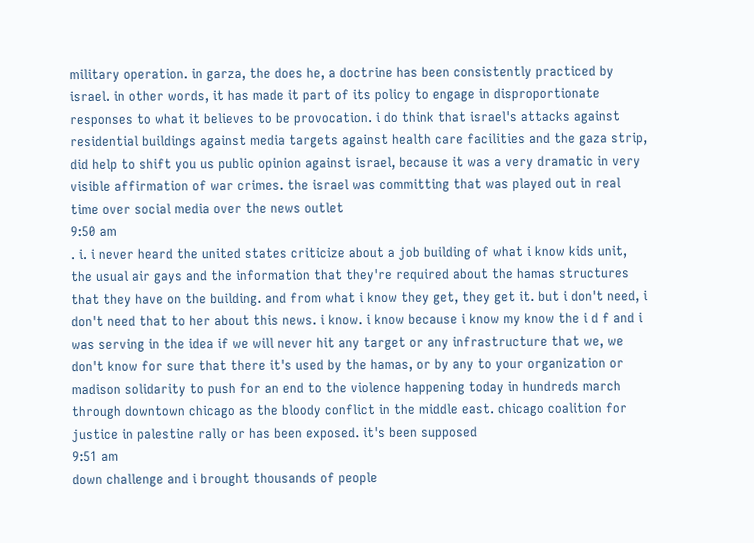military operation. in garza, the does he, a doctrine has been consistently practiced by israel. in other words, it has made it part of its policy to engage in disproportionate responses to what it believes to be provocation. i do think that israel's attacks against residential buildings against media targets against health care facilities and the gaza strip, did help to shift you us public opinion against israel, because it was a very dramatic in very visible affirmation of war crimes. the israel was committing that was played out in real time over social media over the news outlet
9:50 am
. i. i never heard the united states criticize about a job building of what i know kids unit, the usual air gays and the information that they're required about the hamas structures that they have on the building. and from what i know they get, they get it. but i don't need, i don't need that to her about this news. i know. i know because i know my know the i d f and i was serving in the idea if we will never hit any target or any infrastructure that we, we don't know for sure that there it's used by the hamas, or by any to your organization or madison solidarity to push for an end to the violence happening today in hundreds march through downtown chicago as the bloody conflict in the middle east. chicago coalition for justice in palestine rally or has been exposed. it's been supposed
9:51 am
down challenge and i brought thousands of people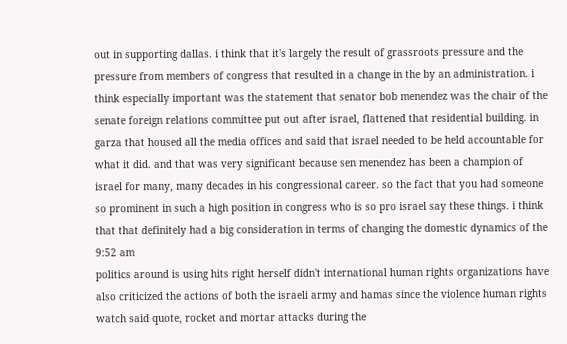out in supporting dallas. i think that it's largely the result of grassroots pressure and the pressure from members of congress that resulted in a change in the by an administration. i think especially important was the statement that senator bob menendez was the chair of the senate foreign relations committee put out after israel, flattened that residential building. in garza that housed all the media offices and said that israel needed to be held accountable for what it did. and that was very significant because sen menendez has been a champion of israel for many, many decades in his congressional career. so the fact that you had someone so prominent in such a high position in congress who is so pro israel say these things. i think that that definitely had a big consideration in terms of changing the domestic dynamics of the
9:52 am
politics around is using hits right herself didn't international human rights organizations have also criticized the actions of both the israeli army and hamas since the violence human rights watch said quote, rocket and mortar attacks during the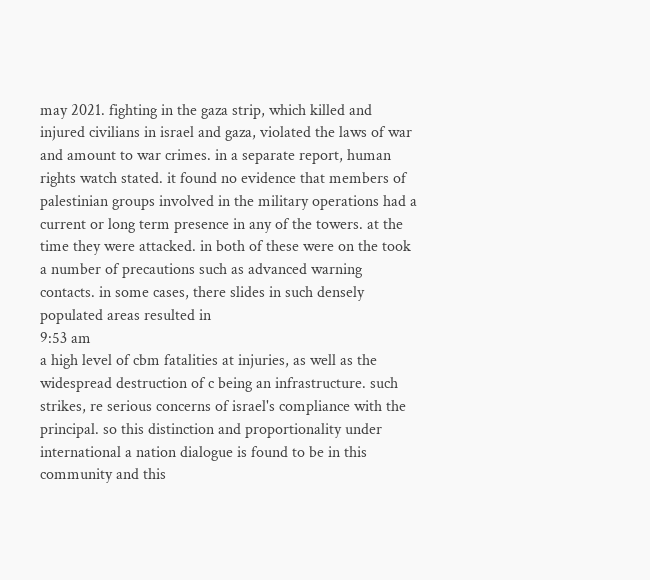may 2021. fighting in the gaza strip, which killed and injured civilians in israel and gaza, violated the laws of war and amount to war crimes. in a separate report, human rights watch stated. it found no evidence that members of palestinian groups involved in the military operations had a current or long term presence in any of the towers. at the time they were attacked. in both of these were on the took a number of precautions such as advanced warning contacts. in some cases, there slides in such densely populated areas resulted in
9:53 am
a high level of cbm fatalities at injuries, as well as the widespread destruction of c being an infrastructure. such strikes, re serious concerns of israel's compliance with the principal. so this distinction and proportionality under international a nation dialogue is found to be in this community and this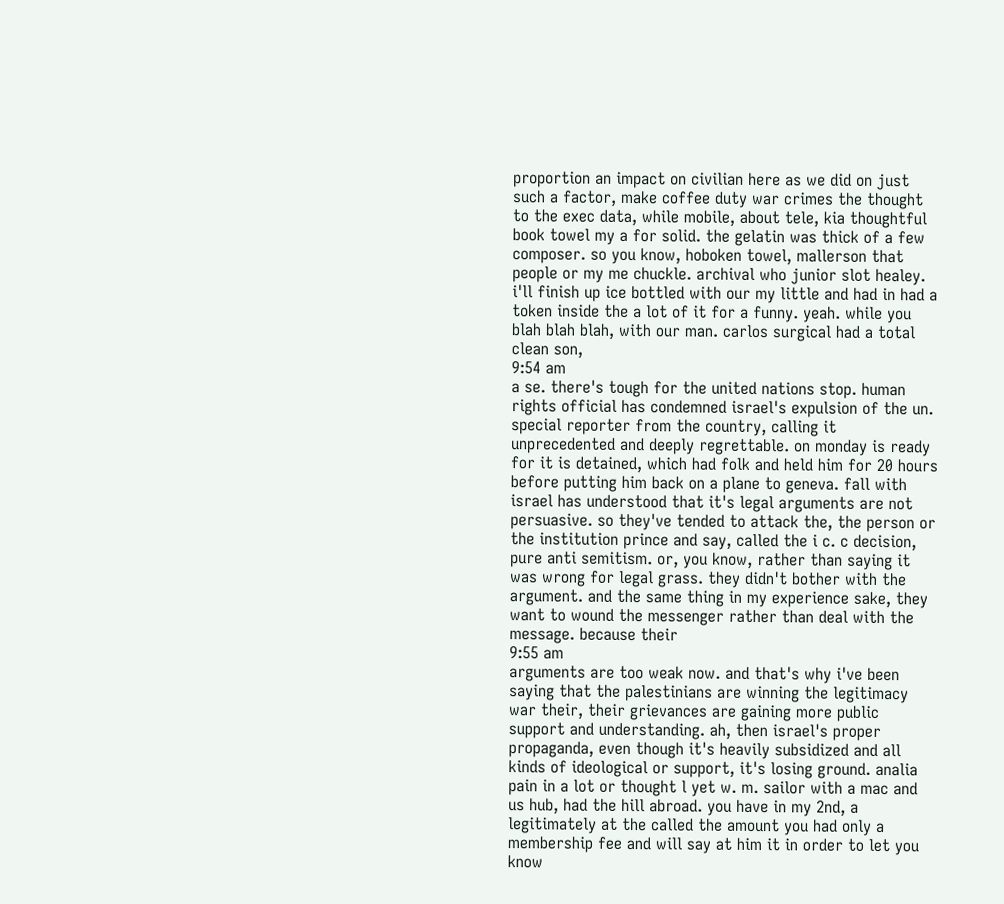proportion an impact on civilian here as we did on just such a factor, make coffee duty war crimes the thought to the exec data, while mobile, about tele, kia thoughtful book towel my a for solid. the gelatin was thick of a few composer. so you know, hoboken towel, mallerson that people or my me chuckle. archival who junior slot healey. i'll finish up ice bottled with our my little and had in had a token inside the a lot of it for a funny. yeah. while you blah blah blah, with our man. carlos surgical had a total clean son,
9:54 am
a se. there's tough for the united nations stop. human rights official has condemned israel's expulsion of the un. special reporter from the country, calling it unprecedented and deeply regrettable. on monday is ready for it is detained, which had folk and held him for 20 hours before putting him back on a plane to geneva. fall with israel has understood that it's legal arguments are not persuasive. so they've tended to attack the, the person or the institution prince and say, called the i c. c decision, pure anti semitism. or, you know, rather than saying it was wrong for legal grass. they didn't bother with the argument. and the same thing in my experience sake, they want to wound the messenger rather than deal with the message. because their
9:55 am
arguments are too weak now. and that's why i've been saying that the palestinians are winning the legitimacy war their, their grievances are gaining more public support and understanding. ah, then israel's proper propaganda, even though it's heavily subsidized and all kinds of ideological or support, it's losing ground. analia pain in a lot or thought l yet w. m. sailor with a mac and us hub, had the hill abroad. you have in my 2nd, a legitimately at the called the amount you had only a membership fee and will say at him it in order to let you know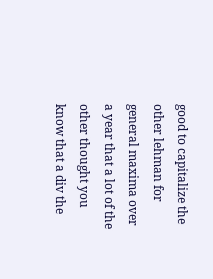good to capitalize the other lehman for general maxima over a year that a lot of the other thought you know that a div the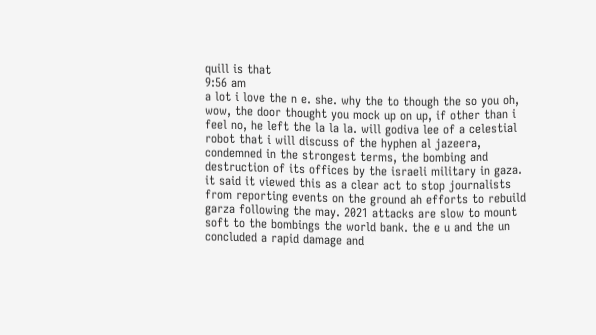quill is that
9:56 am
a lot i love the n e. she. why the to though the so you oh, wow, the door thought you mock up on up, if other than i feel no, he left the la la la. will godiva lee of a celestial robot that i will discuss of the hyphen al jazeera, condemned in the strongest terms, the bombing and destruction of its offices by the israeli military in gaza. it said it viewed this as a clear act to stop journalists from reporting events on the ground ah efforts to rebuild garza following the may. 2021 attacks are slow to mount soft to the bombings the world bank. the e u and the un concluded a rapid damage and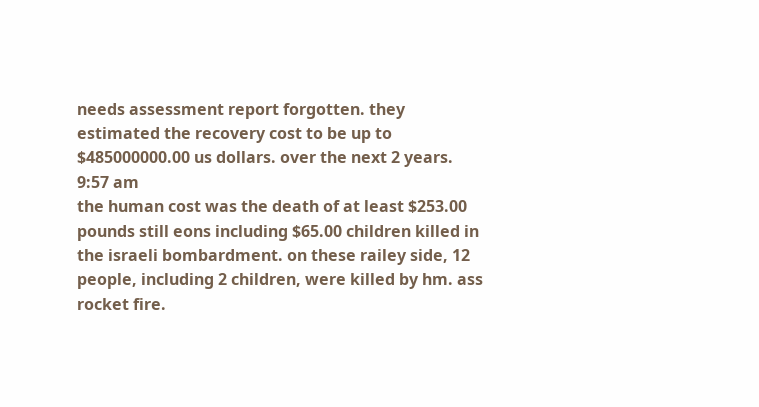needs assessment report forgotten. they estimated the recovery cost to be up to $485000000.00 us dollars. over the next 2 years.
9:57 am
the human cost was the death of at least $253.00 pounds still eons including $65.00 children killed in the israeli bombardment. on these railey side, 12 people, including 2 children, were killed by hm. ass rocket fire.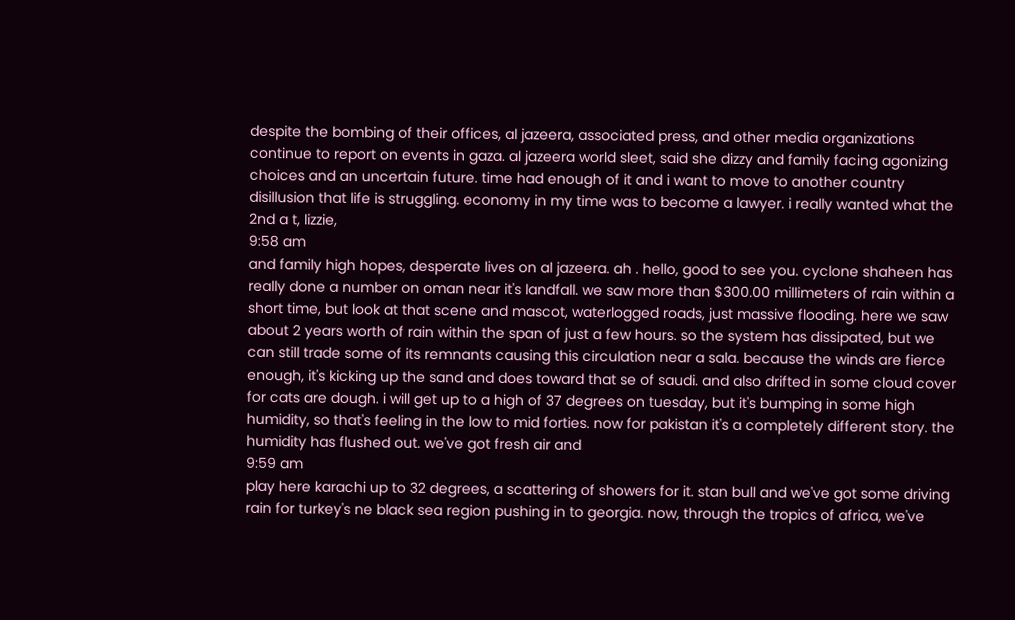despite the bombing of their offices, al jazeera, associated press, and other media organizations continue to report on events in gaza. al jazeera world sleet, said she dizzy and family facing agonizing choices and an uncertain future. time had enough of it and i want to move to another country disillusion that life is struggling. economy in my time was to become a lawyer. i really wanted what the 2nd a t, lizzie,
9:58 am
and family high hopes, desperate lives on al jazeera. ah . hello, good to see you. cyclone shaheen has really done a number on oman near it's landfall. we saw more than $300.00 millimeters of rain within a short time, but look at that scene and mascot, waterlogged roads, just massive flooding. here we saw about 2 years worth of rain within the span of just a few hours. so the system has dissipated, but we can still trade some of its remnants causing this circulation near a sala. because the winds are fierce enough, it's kicking up the sand and does toward that se of saudi. and also drifted in some cloud cover for cats are dough. i will get up to a high of 37 degrees on tuesday, but it's bumping in some high humidity, so that's feeling in the low to mid forties. now for pakistan it's a completely different story. the humidity has flushed out. we've got fresh air and
9:59 am
play here karachi up to 32 degrees, a scattering of showers for it. stan bull and we've got some driving rain for turkey's ne black sea region pushing in to georgia. now, through the tropics of africa, we've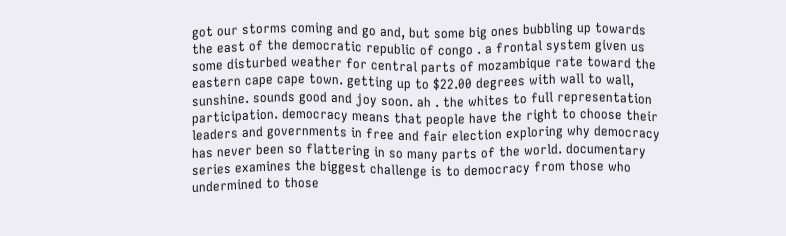got our storms coming and go and, but some big ones bubbling up towards the east of the democratic republic of congo . a frontal system given us some disturbed weather for central parts of mozambique rate toward the eastern cape cape town. getting up to $22.00 degrees with wall to wall, sunshine. sounds good and joy soon. ah . the whites to full representation participation. democracy means that people have the right to choose their leaders and governments in free and fair election exploring why democracy has never been so flattering in so many parts of the world. documentary series examines the biggest challenge is to democracy from those who undermined to those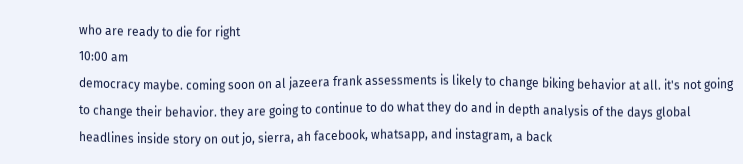who are ready to die for right
10:00 am
democracy maybe. coming soon on al jazeera frank assessments is likely to change biking behavior at all. it's not going to change their behavior. they are going to continue to do what they do and in depth analysis of the days global headlines inside story on out jo, sierra, ah facebook, whatsapp, and instagram, a back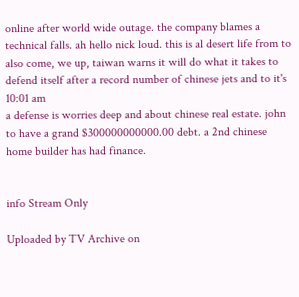online after world wide outage. the company blames a technical falls. ah hello nick loud. this is al desert life from to also come, we up, taiwan warns it will do what it takes to defend itself after a record number of chinese jets and to it's
10:01 am
a defense is worries deep and about chinese real estate. john to have a grand $300000000000.00 debt. a 2nd chinese home builder has had finance.


info Stream Only

Uploaded by TV Archive on